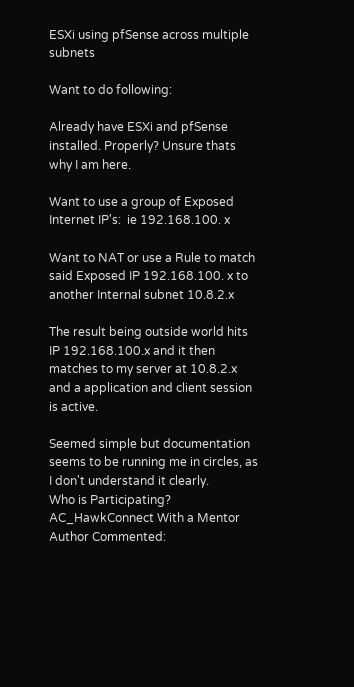ESXi using pfSense across multiple subnets

Want to do following:

Already have ESXi and pfSense installed. Properly? Unsure thats why I am here.

Want to use a group of Exposed Internet IP's:  ie 192.168.100. x

Want to NAT or use a Rule to match said Exposed IP 192.168.100. x to another Internal subnet 10.8.2.x

The result being outside world hits IP 192.168.100.x and it then matches to my server at 10.8.2.x and a application and client session is active.

Seemed simple but documentation seems to be running me in circles, as I don't understand it clearly.
Who is Participating?
AC_HawkConnect With a Mentor Author Commented: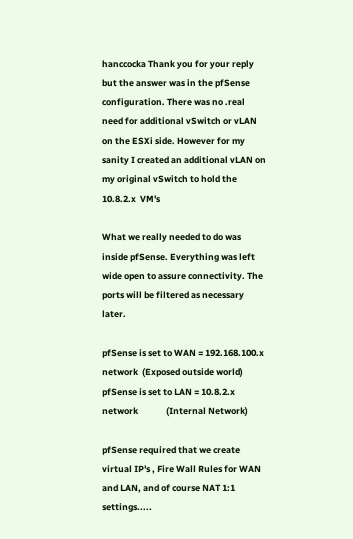hanccocka Thank you for your reply but the answer was in the pfSense configuration. There was no .real need for additional vSwitch or vLAN on the ESXi side. However for my sanity I created an additional vLAN on my original vSwitch to hold the 10.8.2.x  VM's

What we really needed to do was inside pfSense. Everything was left wide open to assure connectivity. The ports will be filtered as necessary later.

pfSense is set to WAN = 192.168.100.x network  (Exposed outside world)
pfSense is set to LAN = 10.8.2.x network              (Internal Network)

pfSense required that we create virtual IP's , Fire Wall Rules for WAN and LAN, and of course NAT 1:1 settings.....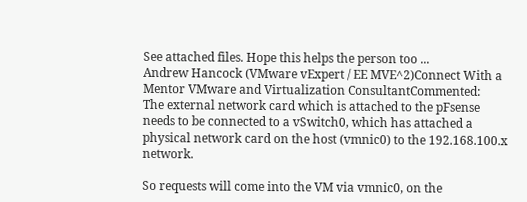See attached files. Hope this helps the person too ...
Andrew Hancock (VMware vExpert / EE MVE^2)Connect With a Mentor VMware and Virtualization ConsultantCommented:
The external network card which is attached to the pFsense needs to be connected to a vSwitch0, which has attached a physical network card on the host (vmnic0) to the 192.168.100.x network.

So requests will come into the VM via vmnic0, on the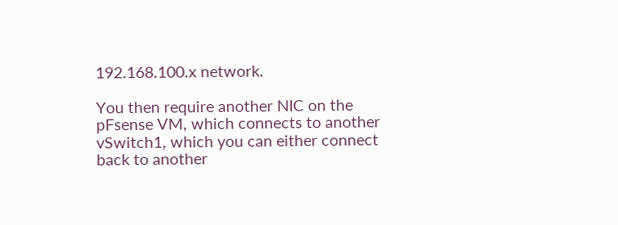192.168.100.x network.

You then require another NIC on the pFsense VM, which connects to another vSwitch1, which you can either connect back to another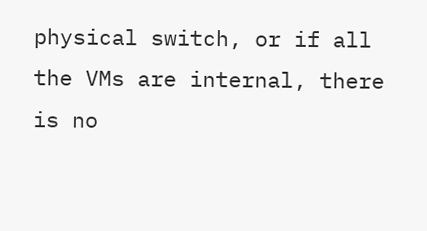physical switch, or if all the VMs are internal, there is no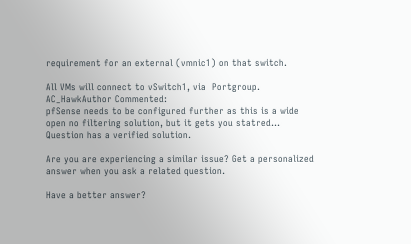requirement for an external (vmnic1) on that switch.

All VMs will connect to vSwitch1, via  Portgroup.
AC_HawkAuthor Commented:
pfSense needs to be configured further as this is a wide open no filtering solution, but it gets you statred...
Question has a verified solution.

Are you are experiencing a similar issue? Get a personalized answer when you ask a related question.

Have a better answer?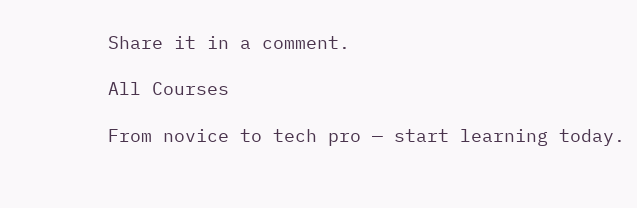Share it in a comment.

All Courses

From novice to tech pro — start learning today.